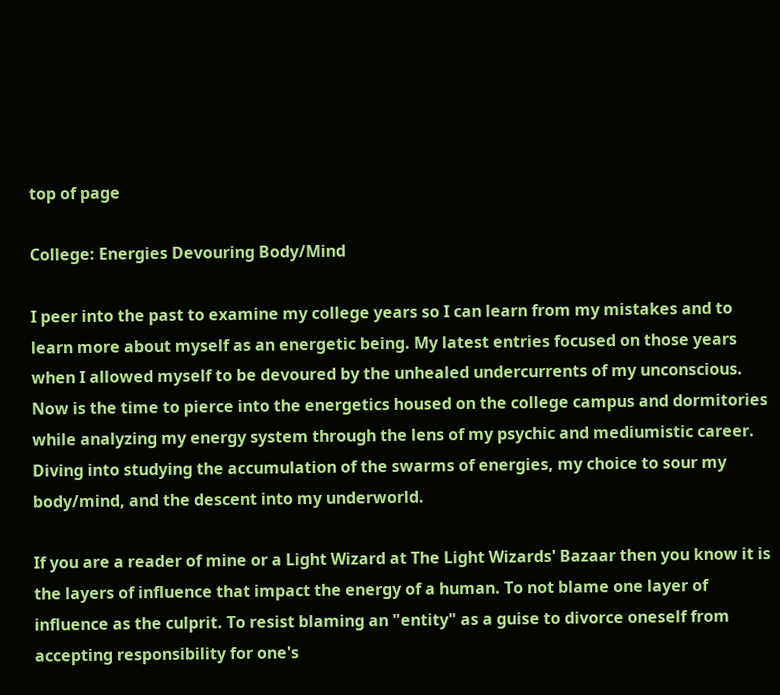top of page

College: Energies Devouring Body/Mind

I peer into the past to examine my college years so I can learn from my mistakes and to learn more about myself as an energetic being. My latest entries focused on those years when I allowed myself to be devoured by the unhealed undercurrents of my unconscious. Now is the time to pierce into the energetics housed on the college campus and dormitories while analyzing my energy system through the lens of my psychic and mediumistic career. Diving into studying the accumulation of the swarms of energies, my choice to sour my body/mind, and the descent into my underworld.

If you are a reader of mine or a Light Wizard at The Light Wizards' Bazaar then you know it is the layers of influence that impact the energy of a human. To not blame one layer of influence as the culprit. To resist blaming an "entity" as a guise to divorce oneself from accepting responsibility for one's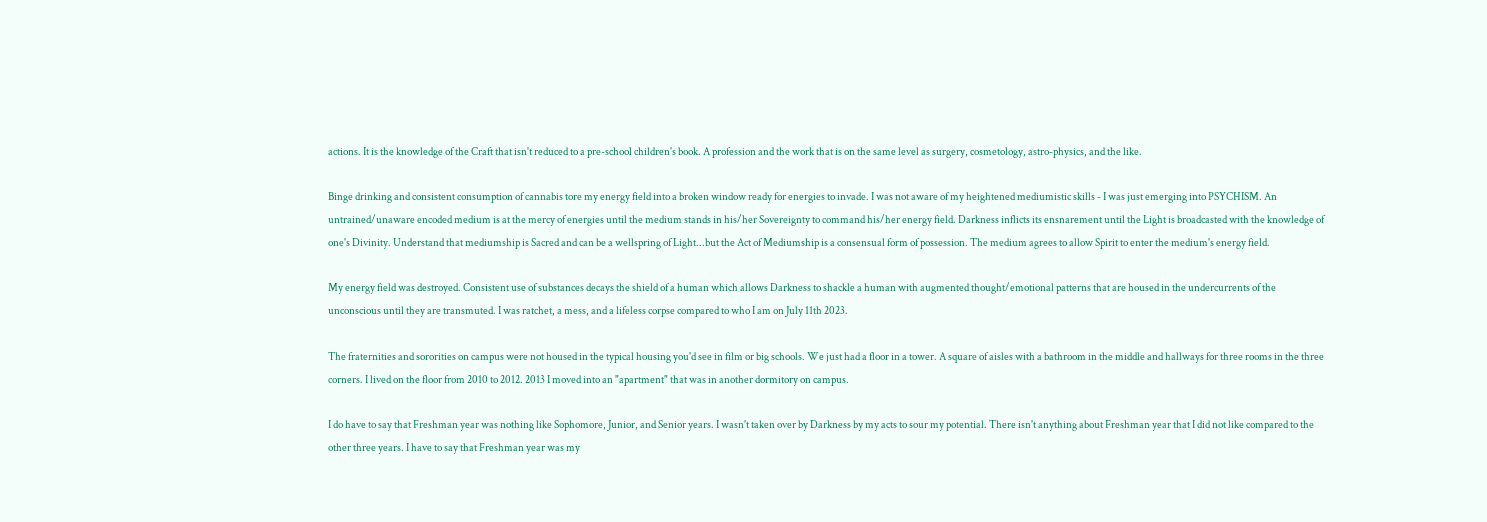actions. It is the knowledge of the Craft that isn't reduced to a pre-school children's book. A profession and the work that is on the same level as surgery, cosmetology, astro-physics, and the like.

Binge drinking and consistent consumption of cannabis tore my energy field into a broken window ready for energies to invade. I was not aware of my heightened mediumistic skills - I was just emerging into PSYCHISM. An untrained/unaware encoded medium is at the mercy of energies until the medium stands in his/her Sovereignty to command his/her energy field. Darkness inflicts its ensnarement until the Light is broadcasted with the knowledge of one's Divinity. Understand that mediumship is Sacred and can be a wellspring of Light...but the Act of Mediumship is a consensual form of possession. The medium agrees to allow Spirit to enter the medium's energy field.

My energy field was destroyed. Consistent use of substances decays the shield of a human which allows Darkness to shackle a human with augmented thought/emotional patterns that are housed in the undercurrents of the unconscious until they are transmuted. I was ratchet, a mess, and a lifeless corpse compared to who I am on July 11th 2023.

The fraternities and sororities on campus were not housed in the typical housing you'd see in film or big schools. We just had a floor in a tower. A square of aisles with a bathroom in the middle and hallways for three rooms in the three corners. I lived on the floor from 2010 to 2012. 2013 I moved into an "apartment" that was in another dormitory on campus.

I do have to say that Freshman year was nothing like Sophomore, Junior, and Senior years. I wasn't taken over by Darkness by my acts to sour my potential. There isn't anything about Freshman year that I did not like compared to the other three years. I have to say that Freshman year was my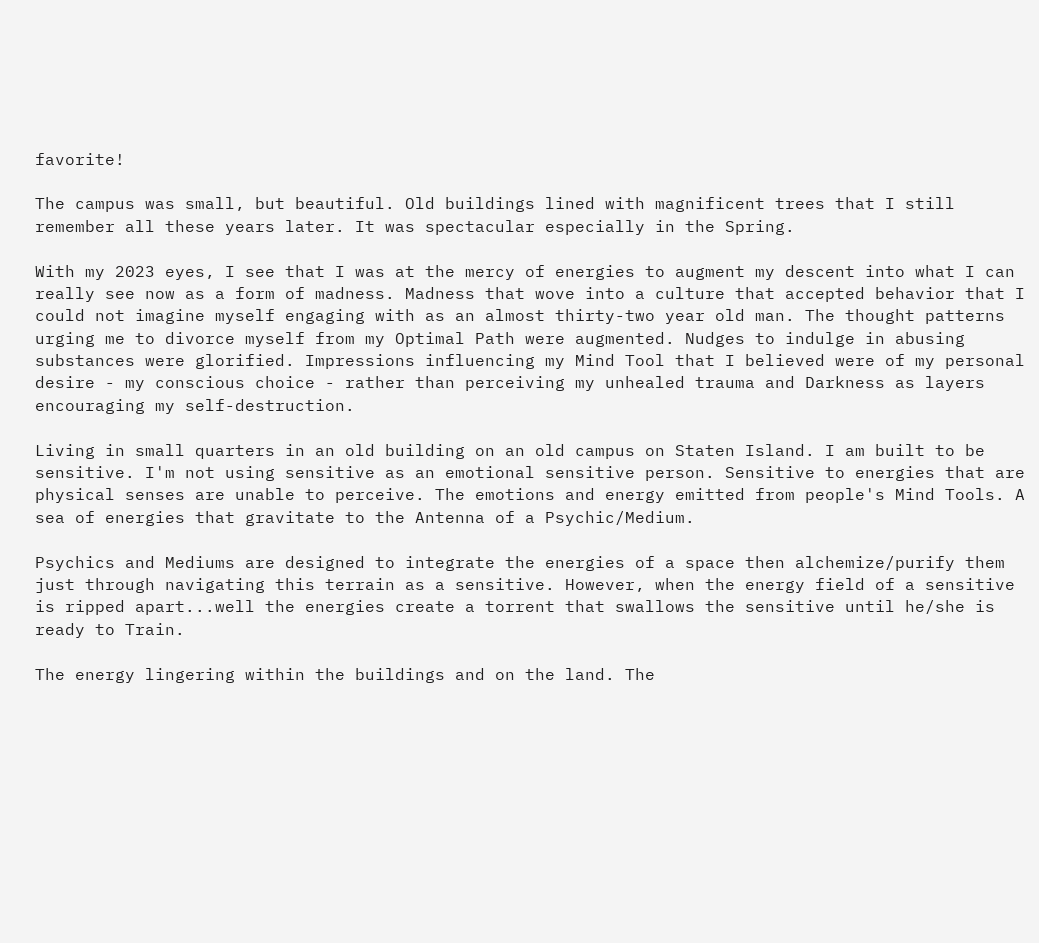favorite!

The campus was small, but beautiful. Old buildings lined with magnificent trees that I still remember all these years later. It was spectacular especially in the Spring.

With my 2023 eyes, I see that I was at the mercy of energies to augment my descent into what I can really see now as a form of madness. Madness that wove into a culture that accepted behavior that I could not imagine myself engaging with as an almost thirty-two year old man. The thought patterns urging me to divorce myself from my Optimal Path were augmented. Nudges to indulge in abusing substances were glorified. Impressions influencing my Mind Tool that I believed were of my personal desire - my conscious choice - rather than perceiving my unhealed trauma and Darkness as layers encouraging my self-destruction.

Living in small quarters in an old building on an old campus on Staten Island. I am built to be sensitive. I'm not using sensitive as an emotional sensitive person. Sensitive to energies that are physical senses are unable to perceive. The emotions and energy emitted from people's Mind Tools. A sea of energies that gravitate to the Antenna of a Psychic/Medium.

Psychics and Mediums are designed to integrate the energies of a space then alchemize/purify them just through navigating this terrain as a sensitive. However, when the energy field of a sensitive is ripped apart...well the energies create a torrent that swallows the sensitive until he/she is ready to Train.

The energy lingering within the buildings and on the land. The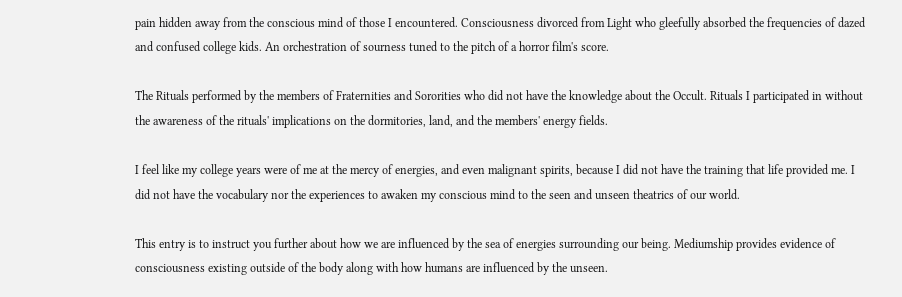pain hidden away from the conscious mind of those I encountered. Consciousness divorced from Light who gleefully absorbed the frequencies of dazed and confused college kids. An orchestration of sourness tuned to the pitch of a horror film's score.

The Rituals performed by the members of Fraternities and Sororities who did not have the knowledge about the Occult. Rituals I participated in without the awareness of the rituals' implications on the dormitories, land, and the members' energy fields.

I feel like my college years were of me at the mercy of energies, and even malignant spirits, because I did not have the training that life provided me. I did not have the vocabulary nor the experiences to awaken my conscious mind to the seen and unseen theatrics of our world.

This entry is to instruct you further about how we are influenced by the sea of energies surrounding our being. Mediumship provides evidence of consciousness existing outside of the body along with how humans are influenced by the unseen.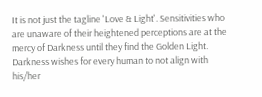It is not just the tagline 'Love & Light'. Sensitivities who are unaware of their heightened perceptions are at the mercy of Darkness until they find the Golden Light. Darkness wishes for every human to not align with his/her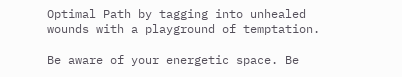Optimal Path by tagging into unhealed wounds with a playground of temptation.

Be aware of your energetic space. Be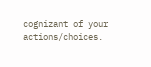cognizant of your actions/choices.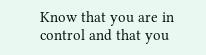Know that you are in control and that you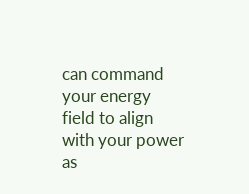can command your energy field to align with your power as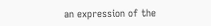an expression of the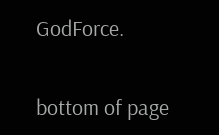GodForce.


bottom of page